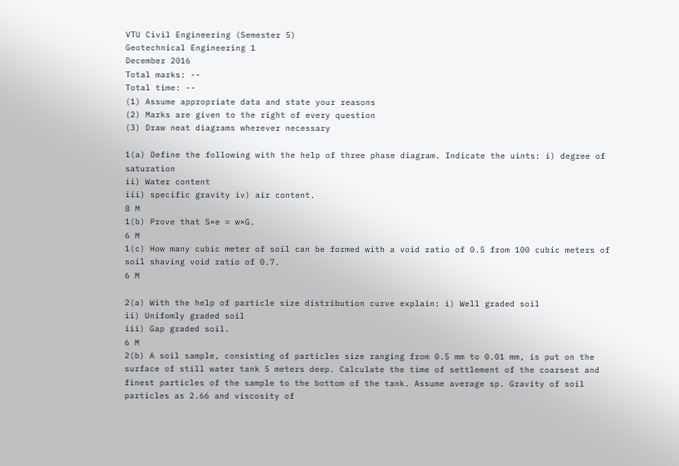VTU Civil Engineering (Semester 5)
Geotechnical Engineering 1
December 2016
Total marks: --
Total time: --
(1) Assume appropriate data and state your reasons
(2) Marks are given to the right of every question
(3) Draw neat diagrams wherever necessary

1(a) Define the following with the help of three phase diagram. Indicate the uints: i) degree of saturation
ii) Water content
iii) specific gravity iv) air content.
8 M
1(b) Prove that S×e = w×G.
6 M
1(c) How many cubic meter of soil can be formed with a void ratio of 0.5 from 100 cubic meters of soil shaving void ratio of 0.7.
6 M

2(a) With the help of particle size distribution curve explain: i) Well graded soil
ii) Unifomly graded soil
iii) Gap graded soil.
6 M
2(b) A soil sample, consisting of particles size ranging from 0.5 mm to 0.01 mm, is put on the surface of still water tank 5 meters deep. Calculate the time of settlement of the coarsest and finest particles of the sample to the bottom of the tank. Assume average sp. Gravity of soil particles as 2.66 and viscosity of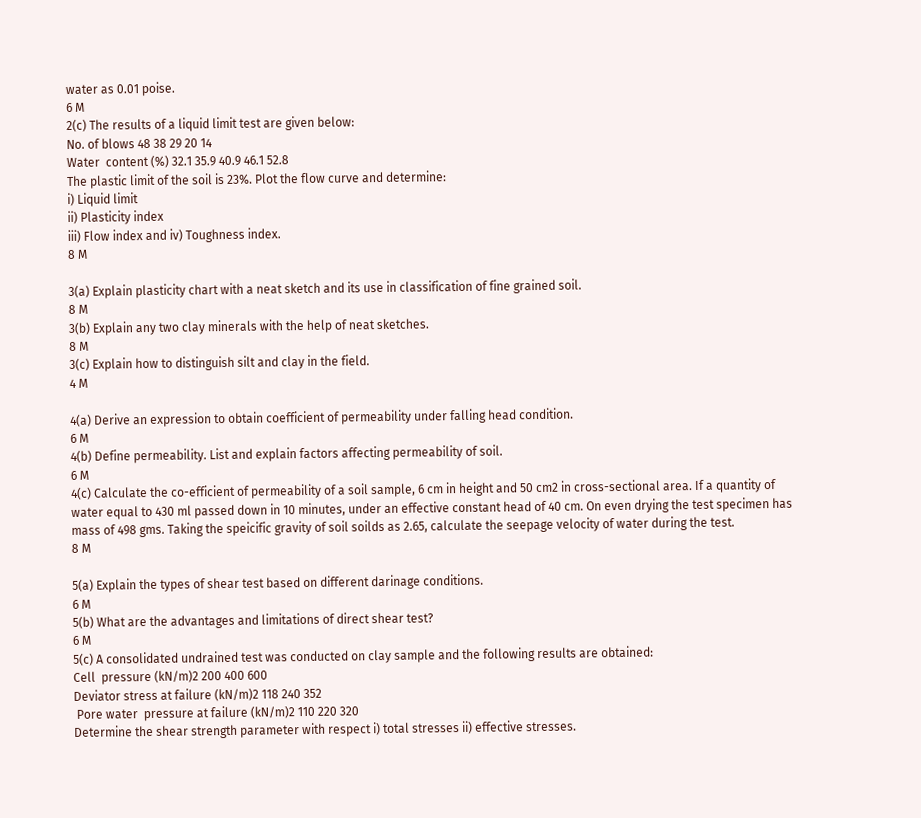water as 0.01 poise.
6 M
2(c) The results of a liquid limit test are given below:
No. of blows 48 38 29 20 14
Water  content (%) 32.1 35.9 40.9 46.1 52.8
The plastic limit of the soil is 23%. Plot the flow curve and determine:
i) Liquid limit
ii) Plasticity index
iii) Flow index and iv) Toughness index.
8 M

3(a) Explain plasticity chart with a neat sketch and its use in classification of fine grained soil.
8 M
3(b) Explain any two clay minerals with the help of neat sketches.
8 M
3(c) Explain how to distinguish silt and clay in the field.
4 M

4(a) Derive an expression to obtain coefficient of permeability under falling head condition.
6 M
4(b) Define permeability. List and explain factors affecting permeability of soil.
6 M
4(c) Calculate the co-efficient of permeability of a soil sample, 6 cm in height and 50 cm2 in cross-sectional area. If a quantity of water equal to 430 ml passed down in 10 minutes, under an effective constant head of 40 cm. On even drying the test specimen has mass of 498 gms. Taking the speicific gravity of soil soilds as 2.65, calculate the seepage velocity of water during the test.
8 M

5(a) Explain the types of shear test based on different darinage conditions.
6 M
5(b) What are the advantages and limitations of direct shear test?
6 M
5(c) A consolidated undrained test was conducted on clay sample and the following results are obtained:
Cell  pressure (kN/m)2 200 400 600
Deviator stress at failure (kN/m)2 118 240 352
 Pore water  pressure at failure (kN/m)2 110 220 320
Determine the shear strength parameter with respect i) total stresses ii) effective stresses.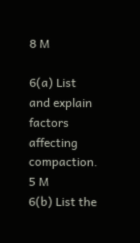8 M

6(a) List and explain factors affecting compaction.
5 M
6(b) List the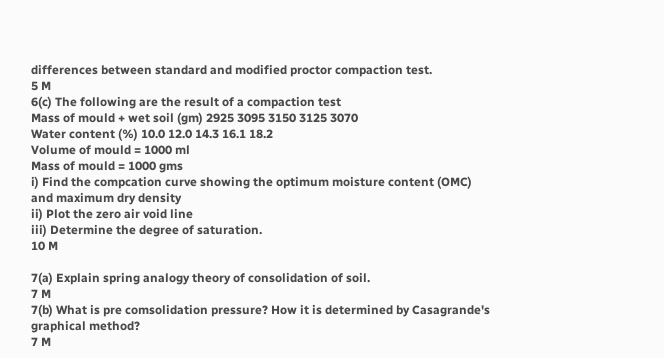differences between standard and modified proctor compaction test.
5 M
6(c) The following are the result of a compaction test
Mass of mould + wet soil (gm) 2925 3095 3150 3125 3070
Water content (%) 10.0 12.0 14.3 16.1 18.2
Volume of mould = 1000 ml
Mass of mould = 1000 gms
i) Find the compcation curve showing the optimum moisture content (OMC) and maximum dry density
ii) Plot the zero air void line
iii) Determine the degree of saturation.
10 M

7(a) Explain spring analogy theory of consolidation of soil.
7 M
7(b) What is pre comsolidation pressure? How it is determined by Casagrande's graphical method?
7 M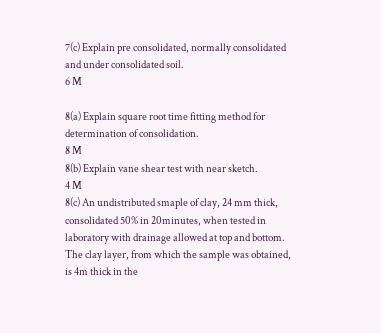7(c) Explain pre consolidated, normally consolidated and under consolidated soil.
6 M

8(a) Explain square root time fitting method for determination of consolidation.
8 M
8(b) Explain vane shear test with near sketch.
4 M
8(c) An undistributed smaple of clay, 24 mm thick, consolidated 50% in 20minutes, when tested in laboratory with drainage allowed at top and bottom. The clay layer, from which the sample was obtained, is 4m thick in the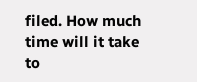filed. How much time will it take to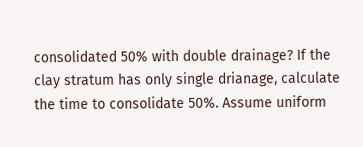consolidated 50% with double drainage? If the clay stratum has only single drianage, calculate the time to consolidate 50%. Assume uniform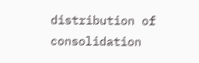distribution of consolidation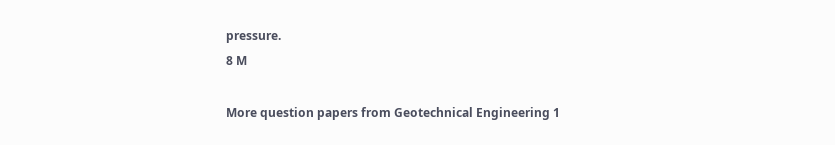pressure.
8 M

More question papers from Geotechnical Engineering 1